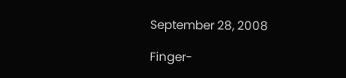September 28, 2008

Finger-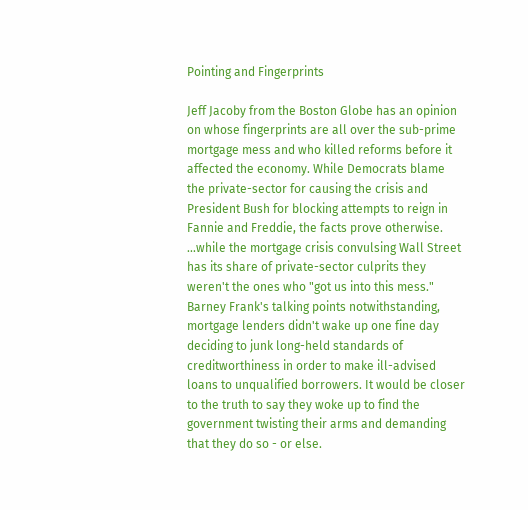Pointing and Fingerprints

Jeff Jacoby from the Boston Globe has an opinion on whose fingerprints are all over the sub-prime mortgage mess and who killed reforms before it affected the economy. While Democrats blame the private-sector for causing the crisis and President Bush for blocking attempts to reign in Fannie and Freddie, the facts prove otherwise.
...while the mortgage crisis convulsing Wall Street has its share of private-sector culprits they weren't the ones who "got us into this mess." Barney Frank's talking points notwithstanding, mortgage lenders didn't wake up one fine day deciding to junk long-held standards of creditworthiness in order to make ill-advised loans to unqualified borrowers. It would be closer to the truth to say they woke up to find the government twisting their arms and demanding that they do so - or else.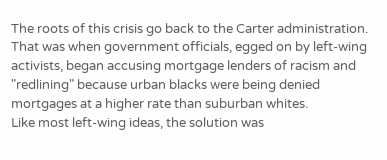The roots of this crisis go back to the Carter administration. That was when government officials, egged on by left-wing activists, began accusing mortgage lenders of racism and "redlining" because urban blacks were being denied mortgages at a higher rate than suburban whites.
Like most left-wing ideas, the solution was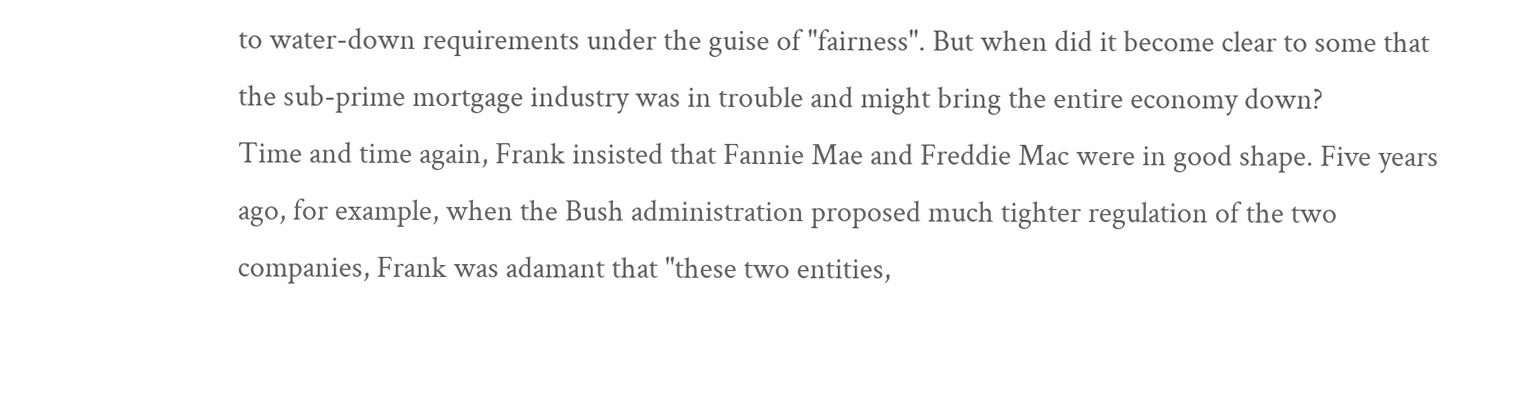to water-down requirements under the guise of "fairness". But when did it become clear to some that the sub-prime mortgage industry was in trouble and might bring the entire economy down?
Time and time again, Frank insisted that Fannie Mae and Freddie Mac were in good shape. Five years ago, for example, when the Bush administration proposed much tighter regulation of the two companies, Frank was adamant that "these two entities,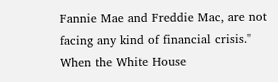Fannie Mae and Freddie Mac, are not facing any kind of financial crisis." When the White House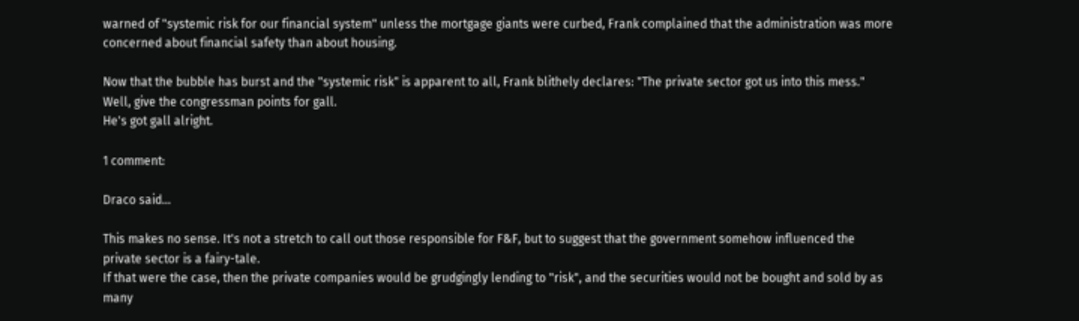warned of "systemic risk for our financial system" unless the mortgage giants were curbed, Frank complained that the administration was more concerned about financial safety than about housing.

Now that the bubble has burst and the "systemic risk" is apparent to all, Frank blithely declares: "The private sector got us into this mess." Well, give the congressman points for gall.
He's got gall alright.

1 comment:

Draco said...

This makes no sense. It's not a stretch to call out those responsible for F&F, but to suggest that the government somehow influenced the private sector is a fairy-tale.
If that were the case, then the private companies would be grudgingly lending to "risk", and the securities would not be bought and sold by as many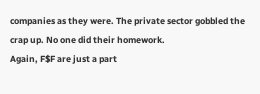companies as they were. The private sector gobbled the crap up. No one did their homework.
Again, F$F are just a part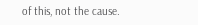of this, not the cause.